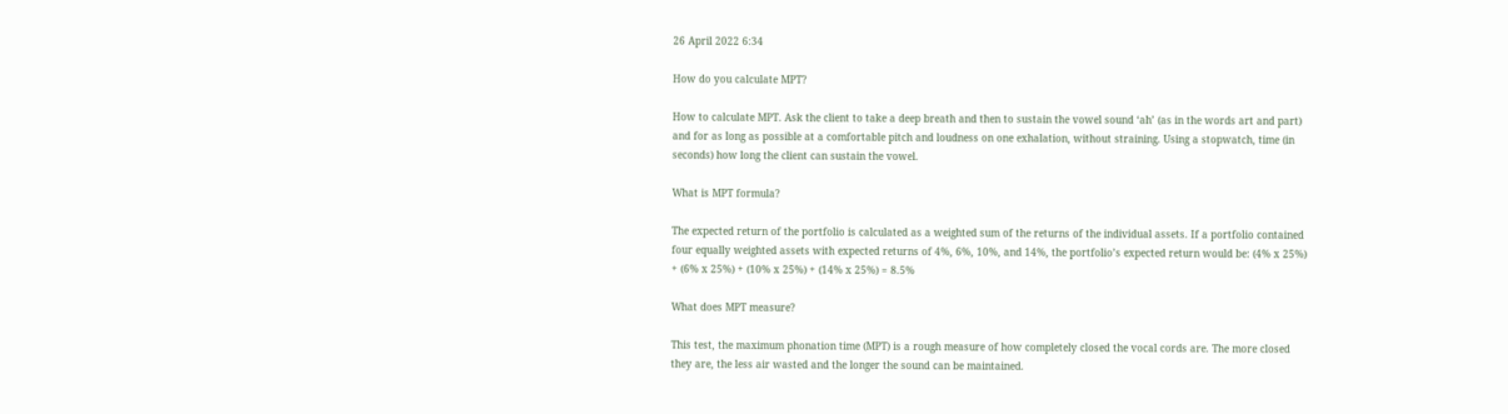26 April 2022 6:34

How do you calculate MPT?

How to calculate MPT. Ask the client to take a deep breath and then to sustain the vowel sound ‘ah’ (as in the words art and part) and for as long as possible at a comfortable pitch and loudness on one exhalation, without straining. Using a stopwatch, time (in seconds) how long the client can sustain the vowel.

What is MPT formula?

The expected return of the portfolio is calculated as a weighted sum of the returns of the individual assets. If a portfolio contained four equally weighted assets with expected returns of 4%, 6%, 10%, and 14%, the portfolio’s expected return would be: (4% x 25%) + (6% x 25%) + (10% x 25%) + (14% x 25%) = 8.5%

What does MPT measure?

This test, the maximum phonation time (MPT) is a rough measure of how completely closed the vocal cords are. The more closed they are, the less air wasted and the longer the sound can be maintained.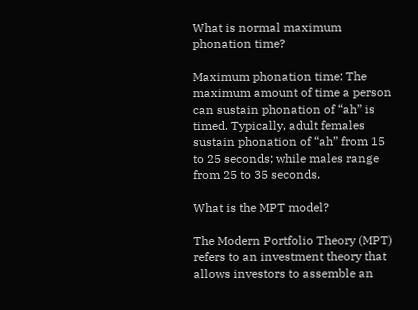What is normal maximum phonation time?

Maximum phonation time: The maximum amount of time a person can sustain phonation of “ah” is timed. Typically, adult females sustain phonation of “ah” from 15 to 25 seconds; while males range from 25 to 35 seconds.

What is the MPT model?

The Modern Portfolio Theory (MPT) refers to an investment theory that allows investors to assemble an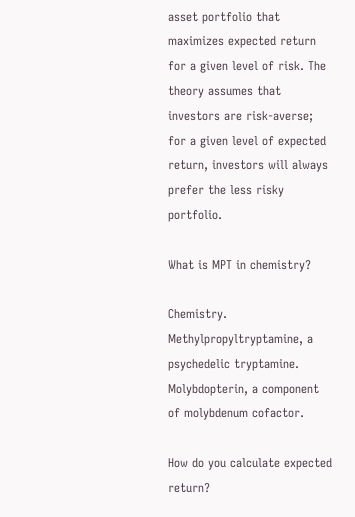asset portfolio that maximizes expected return for a given level of risk. The theory assumes that investors are risk-averse; for a given level of expected return, investors will always prefer the less risky portfolio.

What is MPT in chemistry?

Chemistry. Methylpropyltryptamine, a psychedelic tryptamine. Molybdopterin, a component of molybdenum cofactor.

How do you calculate expected return?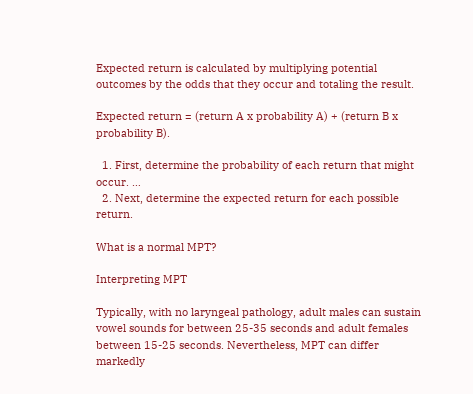Expected return is calculated by multiplying potential outcomes by the odds that they occur and totaling the result.

Expected return = (return A x probability A) + (return B x probability B).

  1. First, determine the probability of each return that might occur. …
  2. Next, determine the expected return for each possible return.

What is a normal MPT?

Interpreting MPT

Typically, with no laryngeal pathology, adult males can sustain vowel sounds for between 25-35 seconds and adult females between 15-25 seconds. Nevertheless, MPT can differ markedly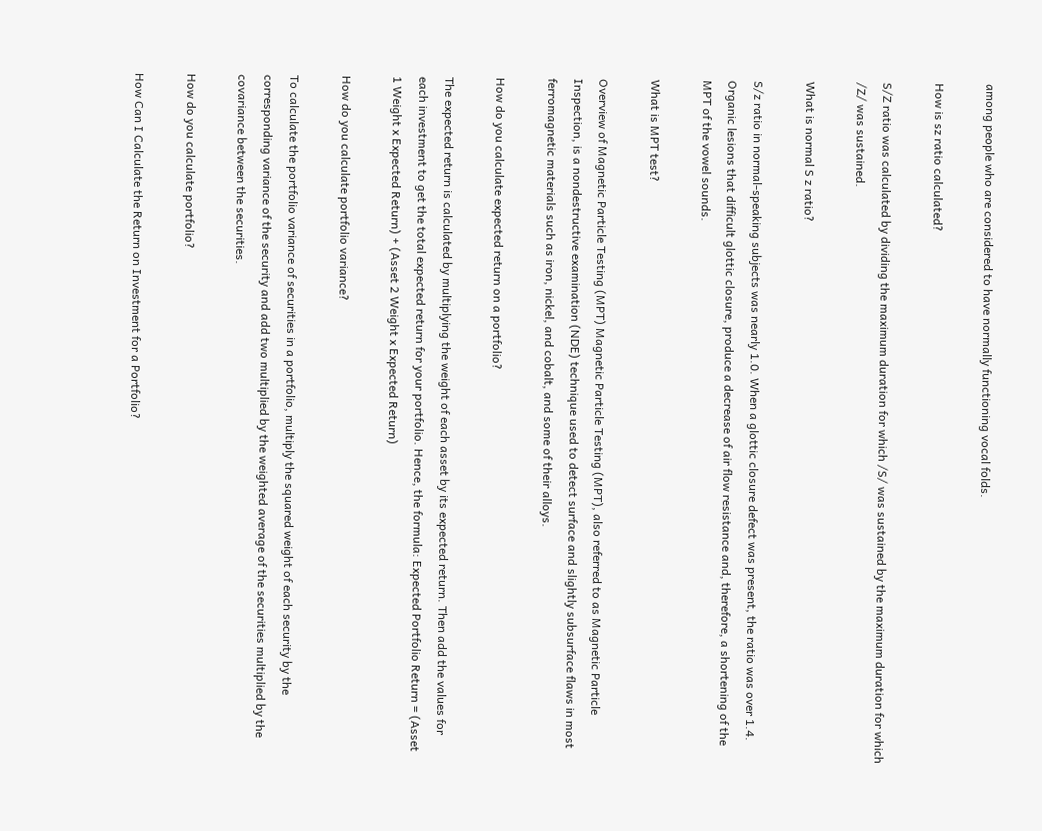among people who are considered to have normally functioning vocal folds.

How is sz ratio calculated?

S/Z ratio was calculated by dividing the maximum duration for which /S/ was sustained by the maximum duration for which /Z/ was sustained.

What is normal S z ratio?

S/z ratio in normal-speaking subjects was nearly 1.0. When a glottic closure defect was present, the ratio was over 1.4. Organic lesions that difficult glottic closure, produce a decrease of air flow resistance and, therefore, a shortening of the MPT of the vowel sounds.

What is MPT test?

Overview of Magnetic Particle Testing (MPT) Magnetic Particle Testing (MPT), also referred to as Magnetic Particle Inspection, is a nondestructive examination (NDE) technique used to detect surface and slightly subsurface flaws in most ferromagnetic materials such as iron, nickel, and cobalt, and some of their alloys.

How do you calculate expected return on a portfolio?

The expected return is calculated by multiplying the weight of each asset by its expected return. Then add the values for each investment to get the total expected return for your portfolio. Hence, the formula: Expected Portfolio Return = (Asset 1 Weight x Expected Return) + (Asset 2 Weight x Expected Return)

How do you calculate portfolio variance?

To calculate the portfolio variance of securities in a portfolio, multiply the squared weight of each security by the corresponding variance of the security and add two multiplied by the weighted average of the securities multiplied by the covariance between the securities.

How do you calculate portfolio?

How Can I Calculate the Return on Investment for a Portfolio?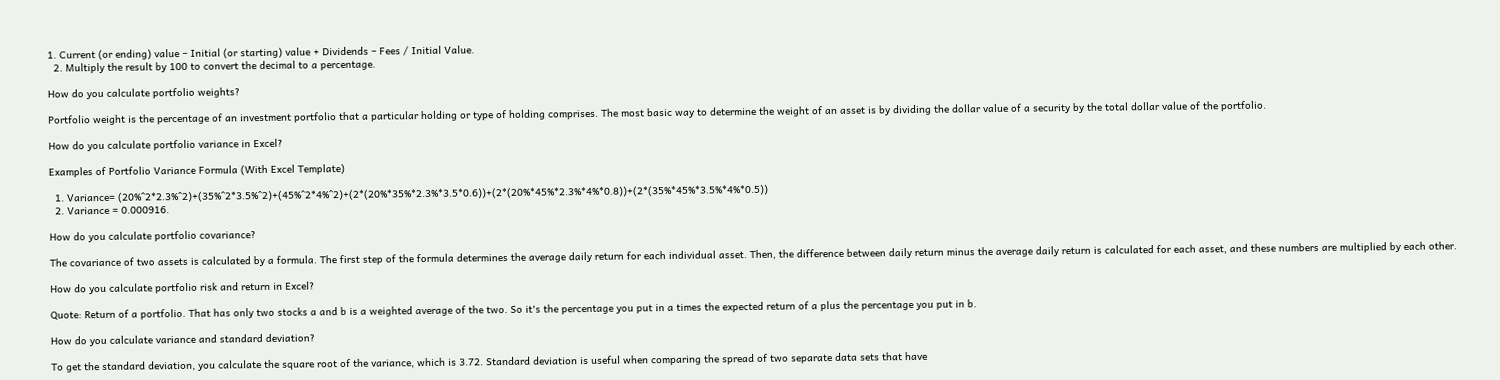1. Current (or ending) value – Initial (or starting) value + Dividends – Fees / Initial Value.
  2. Multiply the result by 100 to convert the decimal to a percentage.

How do you calculate portfolio weights?

Portfolio weight is the percentage of an investment portfolio that a particular holding or type of holding comprises. The most basic way to determine the weight of an asset is by dividing the dollar value of a security by the total dollar value of the portfolio.

How do you calculate portfolio variance in Excel?

Examples of Portfolio Variance Formula (With Excel Template)

  1. Variance= (20%^2*2.3%^2)+(35%^2*3.5%^2)+(45%^2*4%^2)+(2*(20%*35%*2.3%*3.5*0.6))+(2*(20%*45%*2.3%*4%*0.8))+(2*(35%*45%*3.5%*4%*0.5))
  2. Variance = 0.000916.

How do you calculate portfolio covariance?

The covariance of two assets is calculated by a formula. The first step of the formula determines the average daily return for each individual asset. Then, the difference between daily return minus the average daily return is calculated for each asset, and these numbers are multiplied by each other.

How do you calculate portfolio risk and return in Excel?

Quote: Return of a portfolio. That has only two stocks a and b is a weighted average of the two. So it's the percentage you put in a times the expected return of a plus the percentage you put in b.

How do you calculate variance and standard deviation?

To get the standard deviation, you calculate the square root of the variance, which is 3.72. Standard deviation is useful when comparing the spread of two separate data sets that have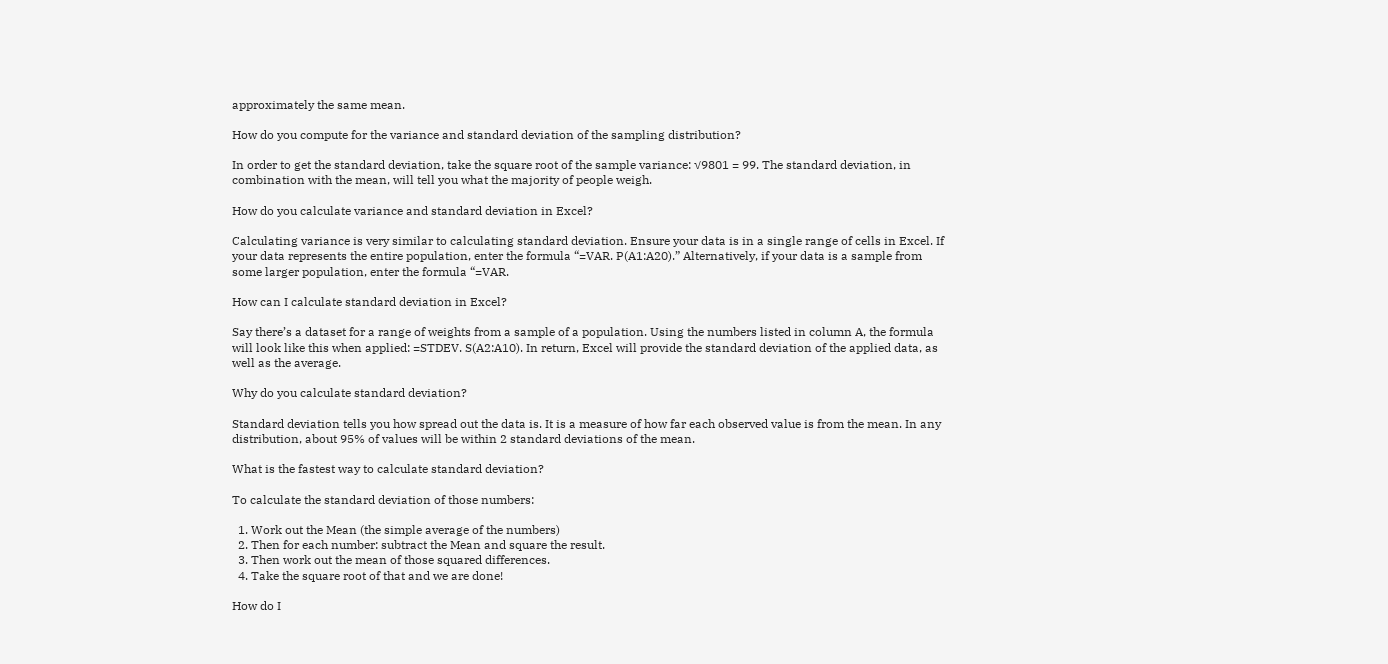approximately the same mean.

How do you compute for the variance and standard deviation of the sampling distribution?

In order to get the standard deviation, take the square root of the sample variance: √9801 = 99. The standard deviation, in combination with the mean, will tell you what the majority of people weigh.

How do you calculate variance and standard deviation in Excel?

Calculating variance is very similar to calculating standard deviation. Ensure your data is in a single range of cells in Excel. If your data represents the entire population, enter the formula “=VAR. P(A1:A20).” Alternatively, if your data is a sample from some larger population, enter the formula “=VAR.

How can I calculate standard deviation in Excel?

Say there’s a dataset for a range of weights from a sample of a population. Using the numbers listed in column A, the formula will look like this when applied: =STDEV. S(A2:A10). In return, Excel will provide the standard deviation of the applied data, as well as the average.

Why do you calculate standard deviation?

Standard deviation tells you how spread out the data is. It is a measure of how far each observed value is from the mean. In any distribution, about 95% of values will be within 2 standard deviations of the mean.

What is the fastest way to calculate standard deviation?

To calculate the standard deviation of those numbers:

  1. Work out the Mean (the simple average of the numbers)
  2. Then for each number: subtract the Mean and square the result.
  3. Then work out the mean of those squared differences.
  4. Take the square root of that and we are done!

How do I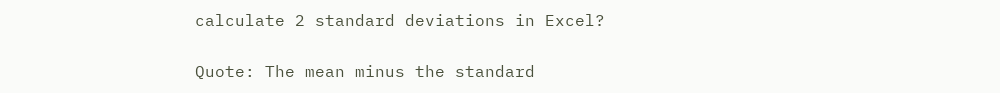calculate 2 standard deviations in Excel?

Quote: The mean minus the standard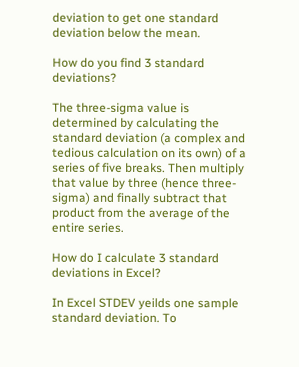deviation to get one standard deviation below the mean.

How do you find 3 standard deviations?

The three-sigma value is determined by calculating the standard deviation (a complex and tedious calculation on its own) of a series of five breaks. Then multiply that value by three (hence three-sigma) and finally subtract that product from the average of the entire series.

How do I calculate 3 standard deviations in Excel?

In Excel STDEV yeilds one sample standard deviation. To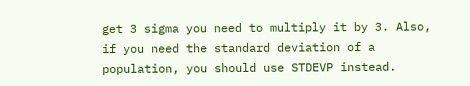get 3 sigma you need to multiply it by 3. Also, if you need the standard deviation of a population, you should use STDEVP instead.